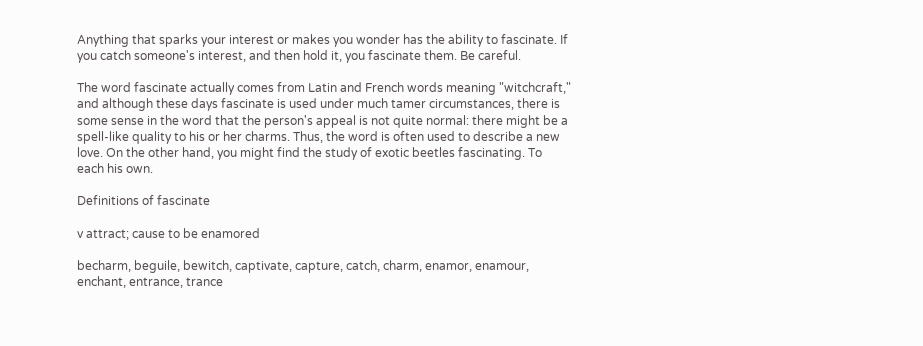Anything that sparks your interest or makes you wonder has the ability to fascinate. If you catch someone's interest, and then hold it, you fascinate them. Be careful.

The word fascinate actually comes from Latin and French words meaning "witchcraft," and although these days fascinate is used under much tamer circumstances, there is some sense in the word that the person's appeal is not quite normal: there might be a spell-like quality to his or her charms. Thus, the word is often used to describe a new love. On the other hand, you might find the study of exotic beetles fascinating. To each his own.

Definitions of fascinate

v attract; cause to be enamored

becharm, beguile, bewitch, captivate, capture, catch, charm, enamor, enamour, enchant, entrance, trance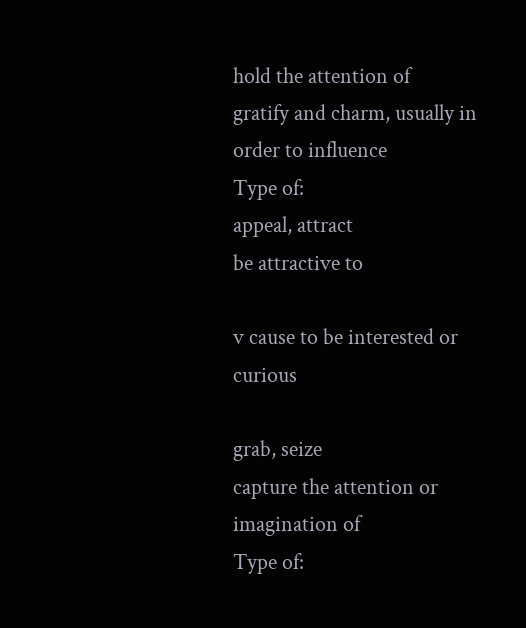hold the attention of
gratify and charm, usually in order to influence
Type of:
appeal, attract
be attractive to

v cause to be interested or curious

grab, seize
capture the attention or imagination of
Type of: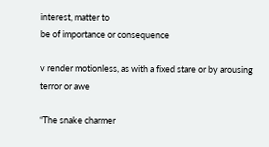interest, matter to
be of importance or consequence

v render motionless, as with a fixed stare or by arousing terror or awe

“The snake charmer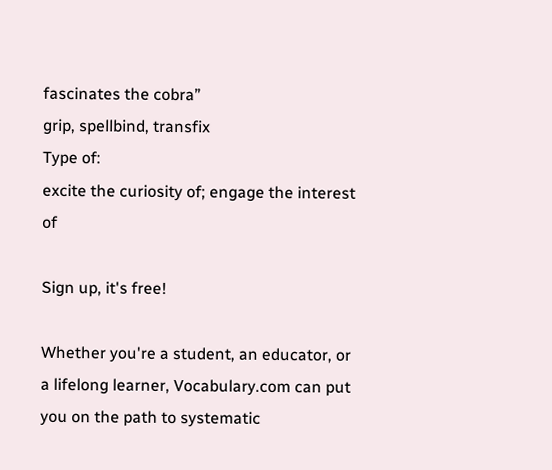fascinates the cobra”
grip, spellbind, transfix
Type of:
excite the curiosity of; engage the interest of

Sign up, it's free!

Whether you're a student, an educator, or a lifelong learner, Vocabulary.com can put you on the path to systematic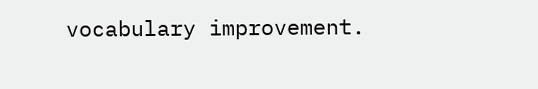vocabulary improvement.